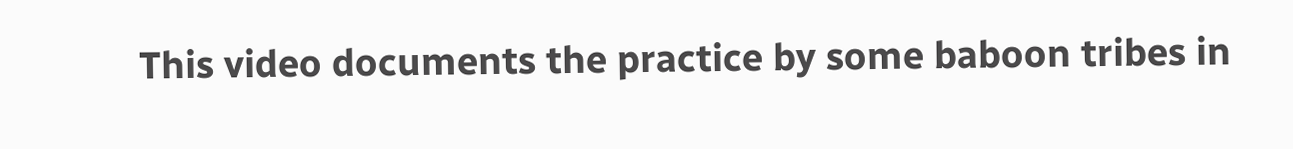This video documents the practice by some baboon tribes in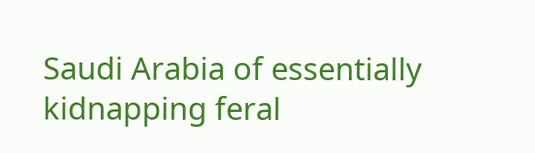Saudi Arabia of essentially kidnapping feral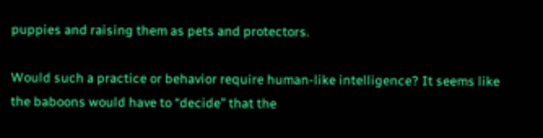puppies and raising them as pets and protectors.

Would such a practice or behavior require human-like intelligence? It seems like the baboons would have to “decide” that the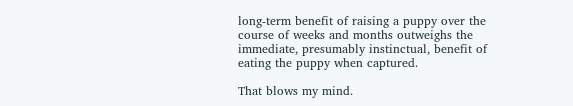long-term benefit of raising a puppy over the course of weeks and months outweighs the immediate, presumably instinctual, benefit of eating the puppy when captured.

That blows my mind.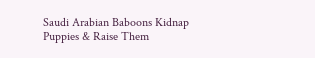Saudi Arabian Baboons Kidnap Puppies & Raise Them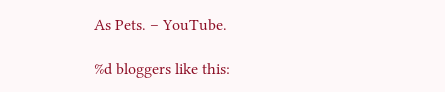As Pets. – YouTube.

%d bloggers like this: